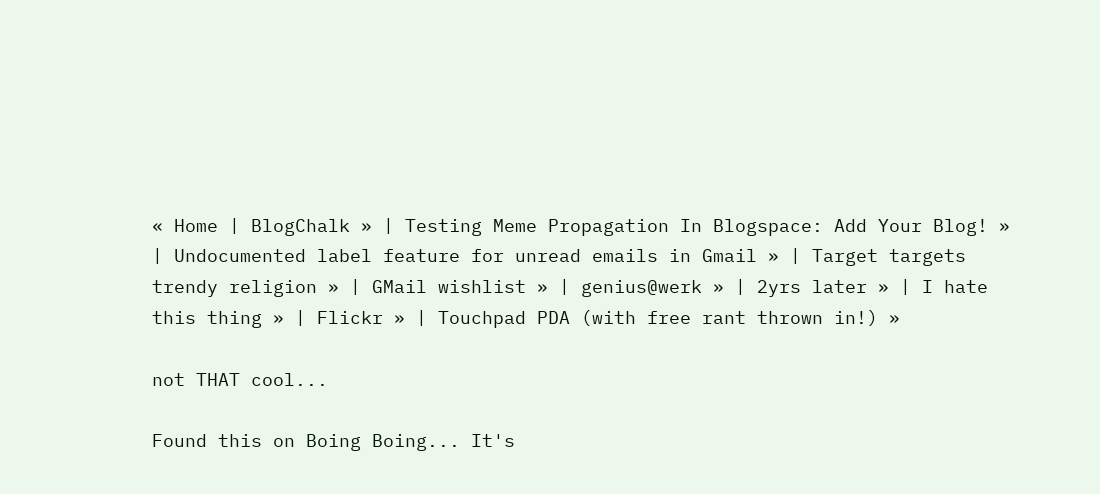« Home | BlogChalk » | Testing Meme Propagation In Blogspace: Add Your Blog! » | Undocumented label feature for unread emails in Gmail » | Target targets trendy religion » | GMail wishlist » | genius@werk » | 2yrs later » | I hate this thing » | Flickr » | Touchpad PDA (with free rant thrown in!) »

not THAT cool...

Found this on Boing Boing... It's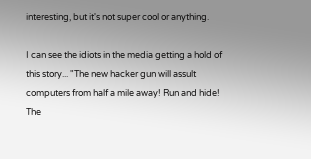interesting, but it's not super cool or anything.

I can see the idiots in the media getting a hold of this story... "The new hacker gun will assult computers from half a mile away! Run and hide! The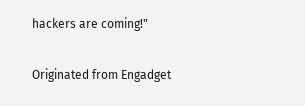hackers are coming!"

Originated from Engadget